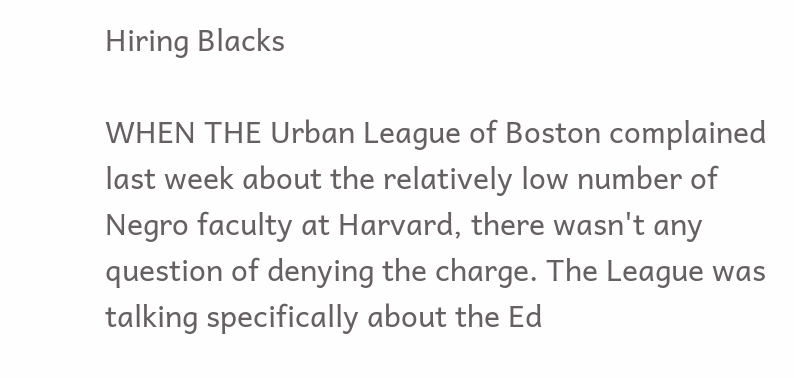Hiring Blacks

WHEN THE Urban League of Boston complained last week about the relatively low number of Negro faculty at Harvard, there wasn't any question of denying the charge. The League was talking specifically about the Ed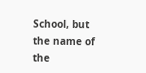School, but the name of the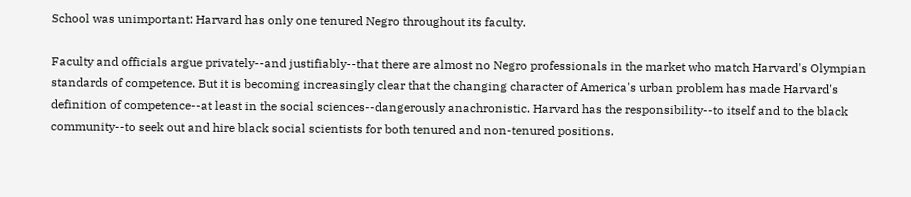School was unimportant: Harvard has only one tenured Negro throughout its faculty.

Faculty and officials argue privately--and justifiably--that there are almost no Negro professionals in the market who match Harvard's Olympian standards of competence. But it is becoming increasingly clear that the changing character of America's urban problem has made Harvard's definition of competence--at least in the social sciences--dangerously anachronistic. Harvard has the responsibility--to itself and to the black community--to seek out and hire black social scientists for both tenured and non-tenured positions.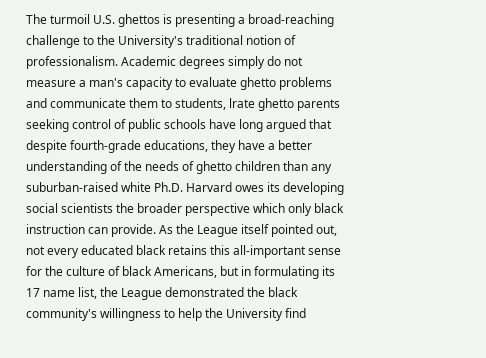The turmoil U.S. ghettos is presenting a broad-reaching challenge to the University's traditional notion of professionalism. Academic degrees simply do not measure a man's capacity to evaluate ghetto problems and communicate them to students, lrate ghetto parents seeking control of public schools have long argued that despite fourth-grade educations, they have a better understanding of the needs of ghetto children than any suburban-raised white Ph.D. Harvard owes its developing social scientists the broader perspective which only black instruction can provide. As the League itself pointed out, not every educated black retains this all-important sense for the culture of black Americans, but in formulating its 17 name list, the League demonstrated the black community's willingness to help the University find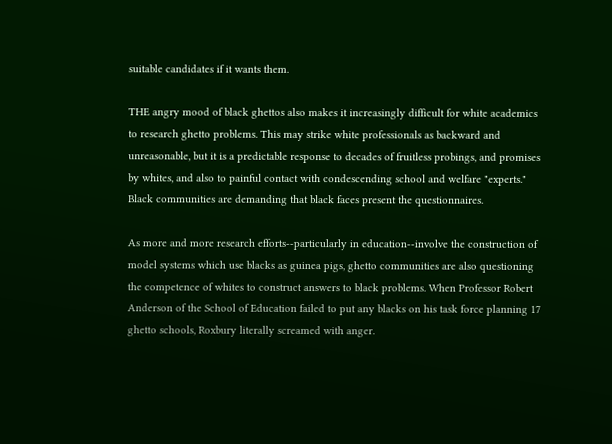suitable candidates if it wants them.

THE angry mood of black ghettos also makes it increasingly difficult for white academics to research ghetto problems. This may strike white professionals as backward and unreasonable, but it is a predictable response to decades of fruitless probings, and promises by whites, and also to painful contact with condescending school and welfare "experts." Black communities are demanding that black faces present the questionnaires.

As more and more research efforts--particularly in education--involve the construction of model systems which use blacks as guinea pigs, ghetto communities are also questioning the competence of whites to construct answers to black problems. When Professor Robert Anderson of the School of Education failed to put any blacks on his task force planning 17 ghetto schools, Roxbury literally screamed with anger.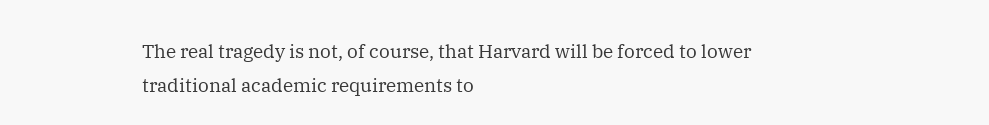The real tragedy is not, of course, that Harvard will be forced to lower traditional academic requirements to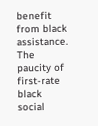benefit from black assistance. The paucity of first-rate black social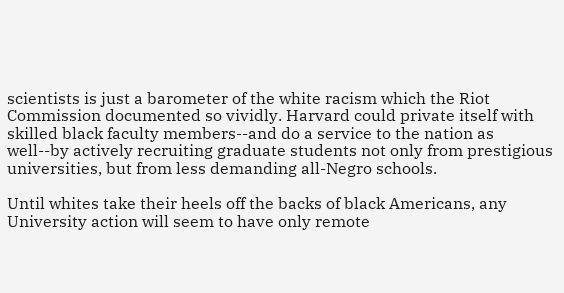scientists is just a barometer of the white racism which the Riot Commission documented so vividly. Harvard could private itself with skilled black faculty members--and do a service to the nation as well--by actively recruiting graduate students not only from prestigious universities, but from less demanding all-Negro schools.

Until whites take their heels off the backs of black Americans, any University action will seem to have only remote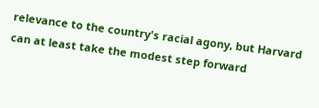relevance to the country's racial agony, but Harvard can at least take the modest step forward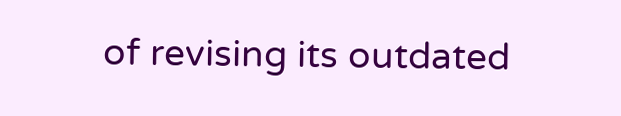of revising its outdated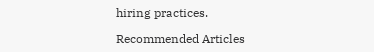hiring practices.

Recommended Articles